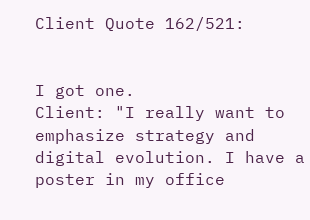Client Quote 162/521:


I got one.
Client: "I really want to emphasize strategy and digital evolution. I have a poster in my office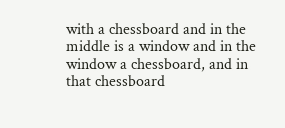with a chessboard and in the middle is a window and in the window a chessboard, and in that chessboard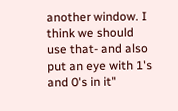another window. I think we should use that- and also put an eye with 1's and 0's in it"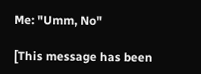Me: "Umm, No"

[This message has been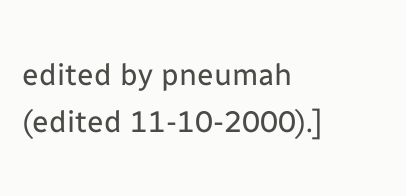edited by pneumah (edited 11-10-2000).]